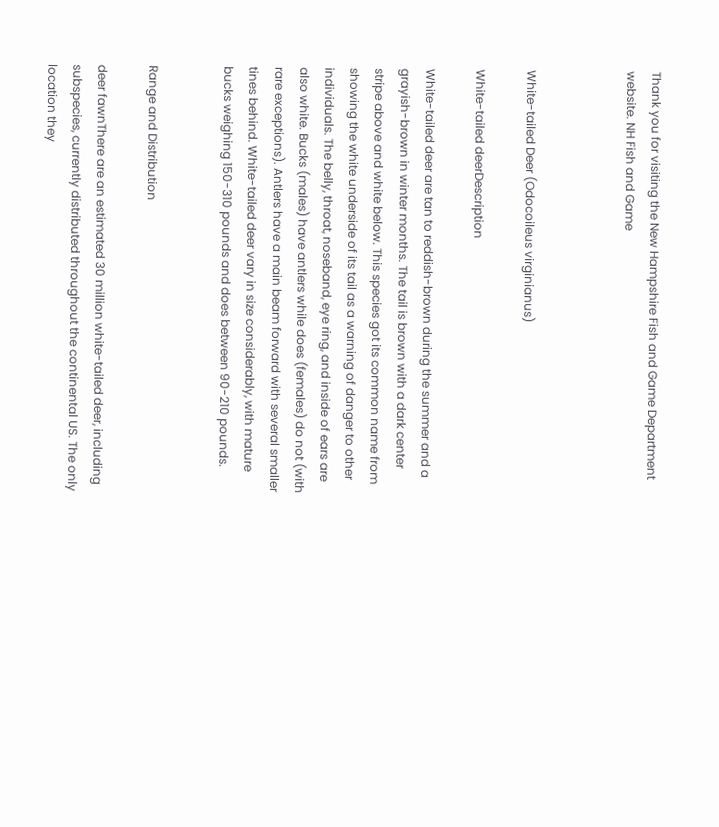Thank you for visiting the New Hampshire Fish and Game Department website. NH Fish and Game



White-tailed Deer (Odocoileus virginianus)

White-tailed deerDescription

White-tailed deer are tan to reddish-brown during the summer and a grayish-brown in winter months. The tail is brown with a dark center stripe above and white below. This species got its common name from showing the white underside of its tail as a warning of danger to other individuals. The belly, throat, noseband, eye ring, and inside of ears are also white. Bucks (males) have antlers while does (females) do not (with rare exceptions). Antlers have a main beam forward with several smaller tines behind. White-tailed deer vary in size considerably, with mature bucks weighing 150-310 pounds and does between 90-210 pounds.


Range and Distribution

deer fawnThere are an estimated 30 million white-tailed deer, including subspecies, currently distributed throughout the continental US. The only location they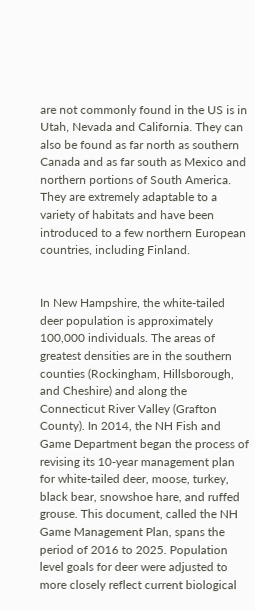are not commonly found in the US is in Utah, Nevada and California. They can also be found as far north as southern Canada and as far south as Mexico and northern portions of South America. They are extremely adaptable to a variety of habitats and have been introduced to a few northern European countries, including Finland.


In New Hampshire, the white-tailed deer population is approximately 100,000 individuals. The areas of greatest densities are in the southern counties (Rockingham, Hillsborough, and Cheshire) and along the Connecticut River Valley (Grafton County). In 2014, the NH Fish and Game Department began the process of revising its 10-year management plan for white-tailed deer, moose, turkey, black bear, snowshoe hare, and ruffed grouse. This document, called the NH Game Management Plan, spans the period of 2016 to 2025. Population level goals for deer were adjusted to more closely reflect current biological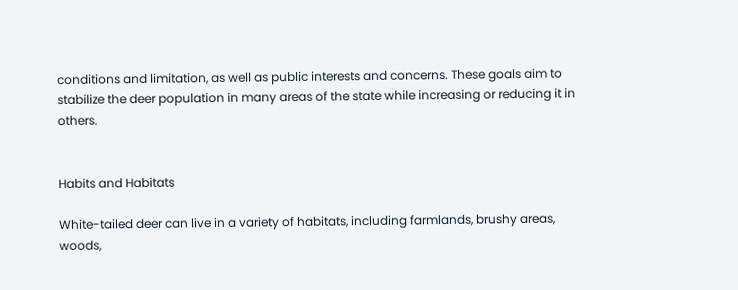conditions and limitation, as well as public interests and concerns. These goals aim to stabilize the deer population in many areas of the state while increasing or reducing it in others.


Habits and Habitats

White-tailed deer can live in a variety of habitats, including farmlands, brushy areas, woods,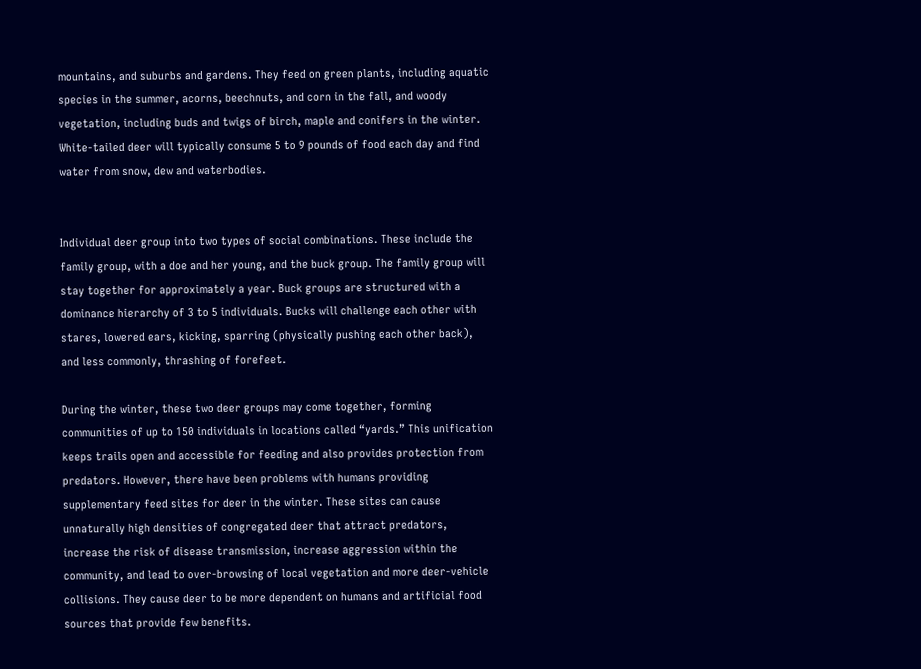mountains, and suburbs and gardens. They feed on green plants, including aquatic species in the summer, acorns, beechnuts, and corn in the fall, and woody vegetation, including buds and twigs of birch, maple and conifers in the winter. White-tailed deer will typically consume 5 to 9 pounds of food each day and find water from snow, dew and waterbodies.


Individual deer group into two types of social combinations. These include the family group, with a doe and her young, and the buck group. The family group will stay together for approximately a year. Buck groups are structured with a dominance hierarchy of 3 to 5 individuals. Bucks will challenge each other with stares, lowered ears, kicking, sparring (physically pushing each other back), and less commonly, thrashing of forefeet.

During the winter, these two deer groups may come together, forming communities of up to 150 individuals in locations called “yards.” This unification keeps trails open and accessible for feeding and also provides protection from predators. However, there have been problems with humans providing supplementary feed sites for deer in the winter. These sites can cause unnaturally high densities of congregated deer that attract predators, increase the risk of disease transmission, increase aggression within the community, and lead to over-browsing of local vegetation and more deer-vehicle collisions. They cause deer to be more dependent on humans and artificial food sources that provide few benefits.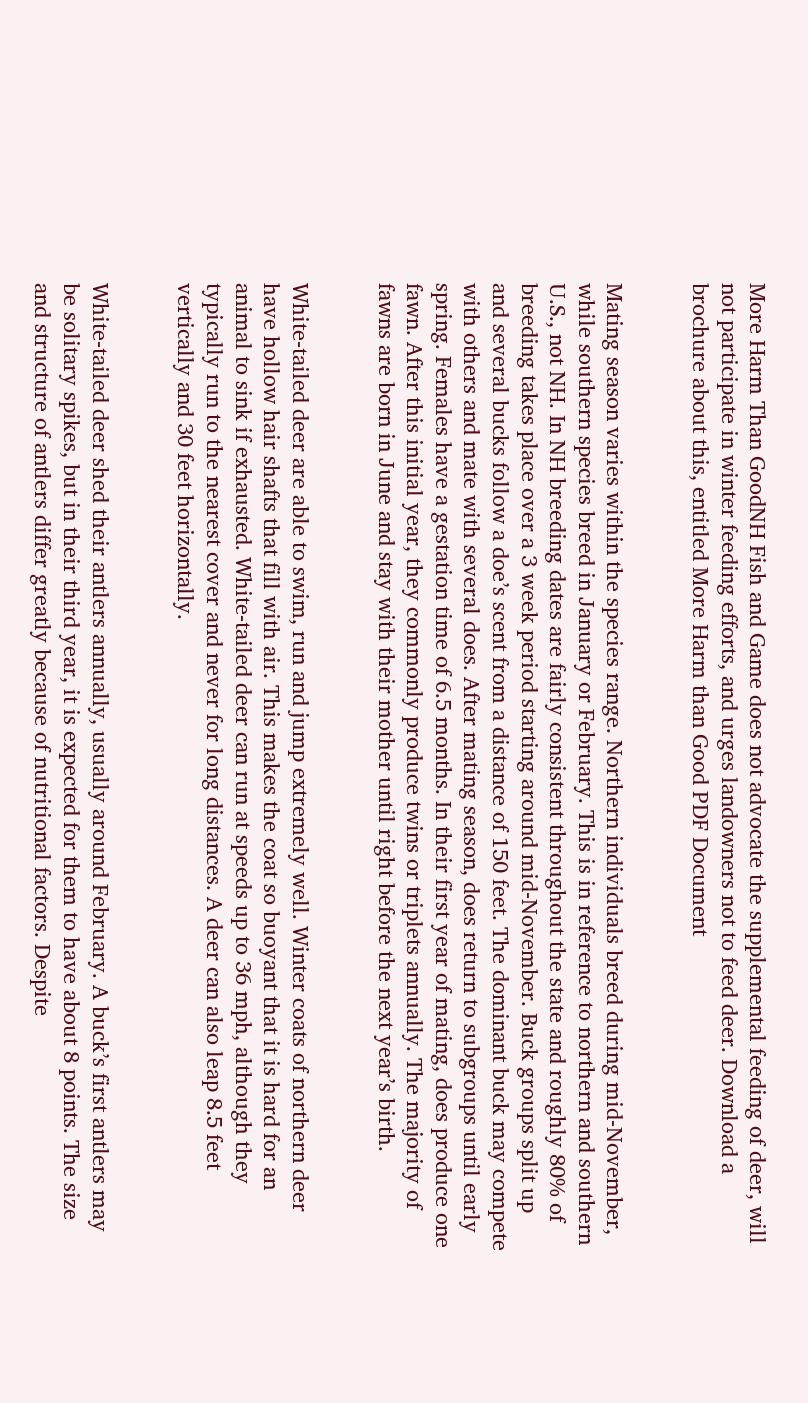More Harm Than GoodNH Fish and Game does not advocate the supplemental feeding of deer, will not participate in winter feeding efforts, and urges landowners not to feed deer. Download a brochure about this, entitled More Harm than Good PDF Document


Mating season varies within the species range. Northern individuals breed during mid-November, while southern species breed in January or February. This is in reference to northern and southern U.S., not NH. In NH breeding dates are fairly consistent throughout the state and roughly 80% of breeding takes place over a 3 week period starting around mid-November. Buck groups split up and several bucks follow a doe’s scent from a distance of 150 feet. The dominant buck may compete with others and mate with several does. After mating season, does return to subgroups until early spring. Females have a gestation time of 6.5 months. In their first year of mating, does produce one fawn. After this initial year, they commonly produce twins or triplets annually. The majority of fawns are born in June and stay with their mother until right before the next year’s birth.


White-tailed deer are able to swim, run and jump extremely well. Winter coats of northern deer have hollow hair shafts that fill with air. This makes the coat so buoyant that it is hard for an animal to sink if exhausted. White-tailed deer can run at speeds up to 36 mph, although they typically run to the nearest cover and never for long distances. A deer can also leap 8.5 feet vertically and 30 feet horizontally.


White-tailed deer shed their antlers annually, usually around February. A buck’s first antlers may be solitary spikes, but in their third year, it is expected for them to have about 8 points. The size and structure of antlers differ greatly because of nutritional factors. Despite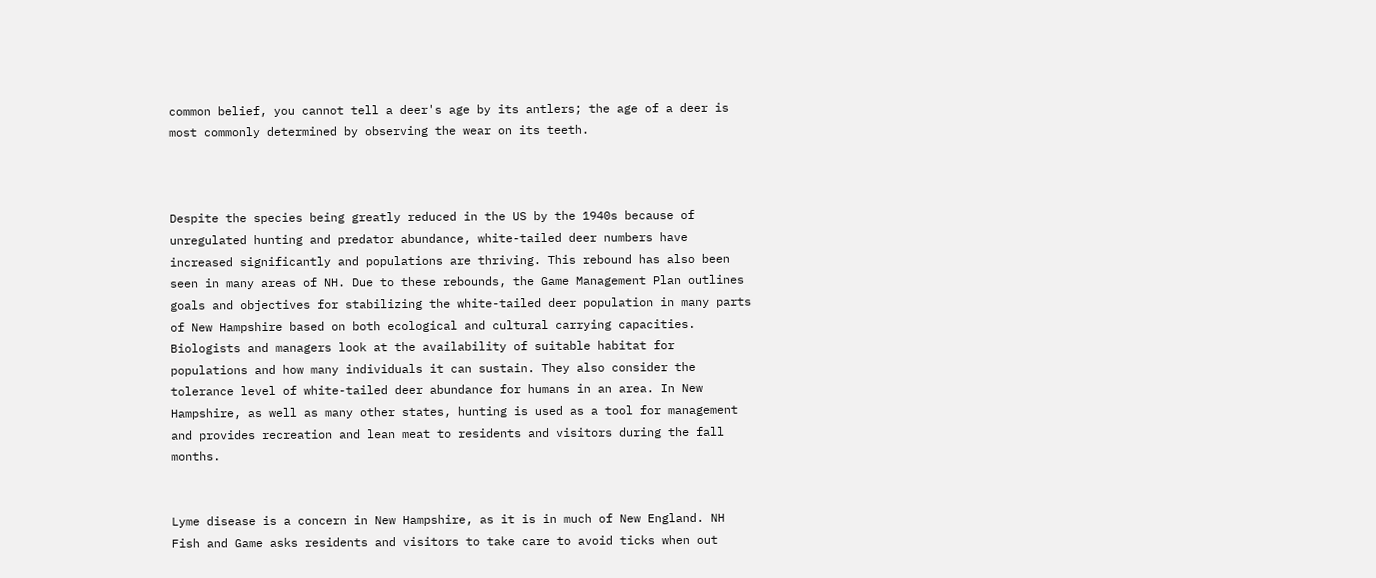common belief, you cannot tell a deer's age by its antlers; the age of a deer is most commonly determined by observing the wear on its teeth.



Despite the species being greatly reduced in the US by the 1940s because of unregulated hunting and predator abundance, white-tailed deer numbers have increased significantly and populations are thriving. This rebound has also been seen in many areas of NH. Due to these rebounds, the Game Management Plan outlines goals and objectives for stabilizing the white-tailed deer population in many parts of New Hampshire based on both ecological and cultural carrying capacities. Biologists and managers look at the availability of suitable habitat for populations and how many individuals it can sustain. They also consider the tolerance level of white-tailed deer abundance for humans in an area. In New Hampshire, as well as many other states, hunting is used as a tool for management and provides recreation and lean meat to residents and visitors during the fall months.


Lyme disease is a concern in New Hampshire, as it is in much of New England. NH Fish and Game asks residents and visitors to take care to avoid ticks when out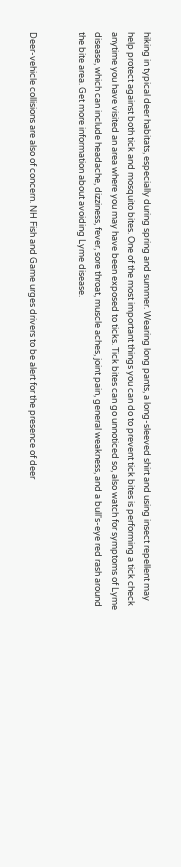hiking in typical deer habitats, especially during spring and summer. Wearing long pants, a long-sleeved shirt and using insect repellent may help protect against both tick and mosquito bites. One of the most important things you can do to prevent tick bites is performing a tick check anytime you have visited an area where you may have been exposed to ticks. Tick bites can go unnoticed so, also watch for symptoms of Lyme disease, which can include headache, dizziness, fever, sore throat, muscle aches, joint pain, general weakness, and a bull's-eye red rash around the bite area. Get more information about avoiding Lyme disease.


Deer-vehicle collisions are also of concern. NH Fish and Game urges drivers to be alert for the presence of deer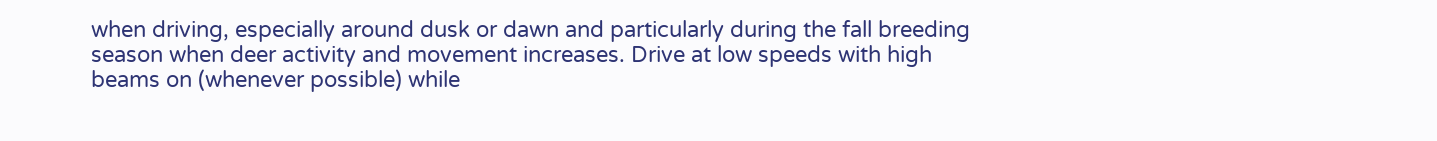when driving, especially around dusk or dawn and particularly during the fall breeding season when deer activity and movement increases. Drive at low speeds with high beams on (whenever possible) while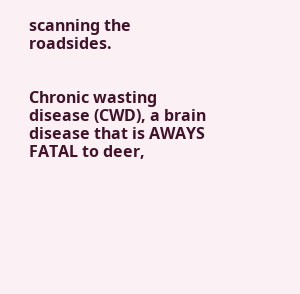scanning the roadsides.


Chronic wasting disease (CWD), a brain disease that is AWAYS FATAL to deer,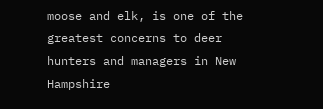moose and elk, is one of the greatest concerns to deer hunters and managers in New Hampshire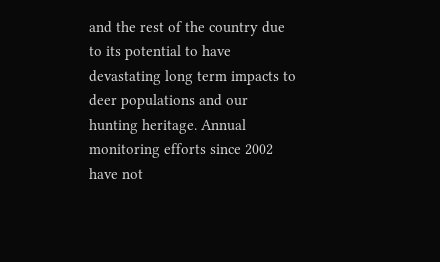and the rest of the country due to its potential to have devastating long term impacts to deer populations and our hunting heritage. Annual monitoring efforts since 2002 have not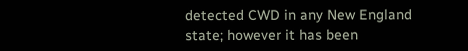detected CWD in any New England state; however it has been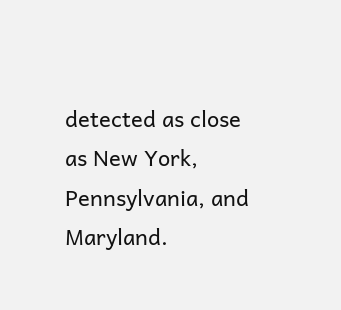detected as close as New York, Pennsylvania, and Maryland.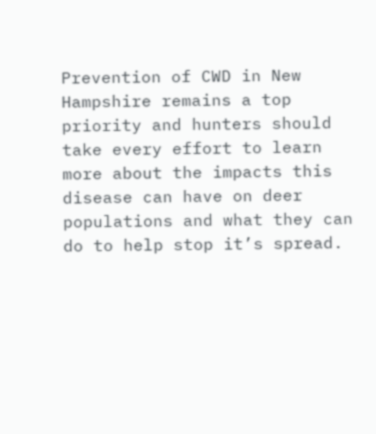Prevention of CWD in New Hampshire remains a top priority and hunters should take every effort to learn more about the impacts this disease can have on deer populations and what they can do to help stop it’s spread.